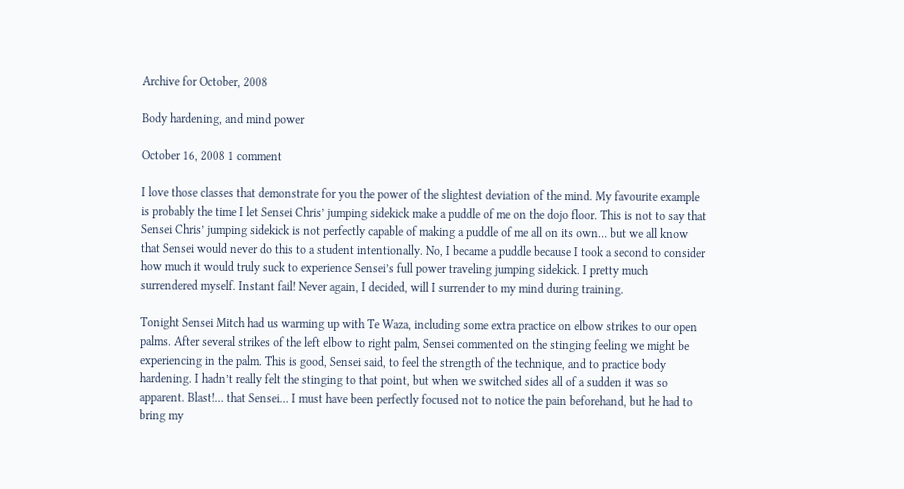Archive for October, 2008

Body hardening, and mind power

October 16, 2008 1 comment

I love those classes that demonstrate for you the power of the slightest deviation of the mind. My favourite example is probably the time I let Sensei Chris’ jumping sidekick make a puddle of me on the dojo floor. This is not to say that Sensei Chris’ jumping sidekick is not perfectly capable of making a puddle of me all on its own… but we all know that Sensei would never do this to a student intentionally. No, I became a puddle because I took a second to consider how much it would truly suck to experience Sensei’s full power traveling jumping sidekick. I pretty much surrendered myself. Instant fail! Never again, I decided, will I surrender to my mind during training.

Tonight Sensei Mitch had us warming up with Te Waza, including some extra practice on elbow strikes to our open palms. After several strikes of the left elbow to right palm, Sensei commented on the stinging feeling we might be experiencing in the palm. This is good, Sensei said, to feel the strength of the technique, and to practice body hardening. I hadn’t really felt the stinging to that point, but when we switched sides all of a sudden it was so apparent. Blast!… that Sensei… I must have been perfectly focused not to notice the pain beforehand, but he had to bring my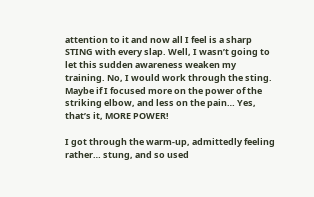attention to it and now all I feel is a sharp STING with every slap. Well, I wasn’t going to let this sudden awareness weaken my training. No, I would work through the sting. Maybe if I focused more on the power of the striking elbow, and less on the pain… Yes, that’s it, MORE POWER!

I got through the warm-up, admittedly feeling rather… stung, and so used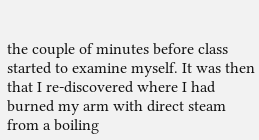the couple of minutes before class started to examine myself. It was then that I re-discovered where I had burned my arm with direct steam from a boiling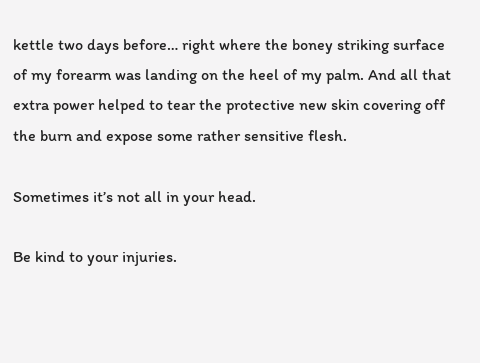kettle two days before… right where the boney striking surface of my forearm was landing on the heel of my palm. And all that extra power helped to tear the protective new skin covering off the burn and expose some rather sensitive flesh.

Sometimes it’s not all in your head.

Be kind to your injuries.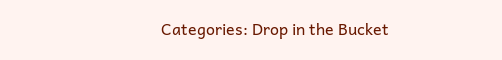Categories: Drop in the Bucket